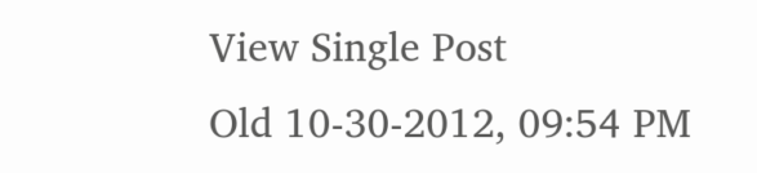View Single Post
Old 10-30-2012, 09:54 PM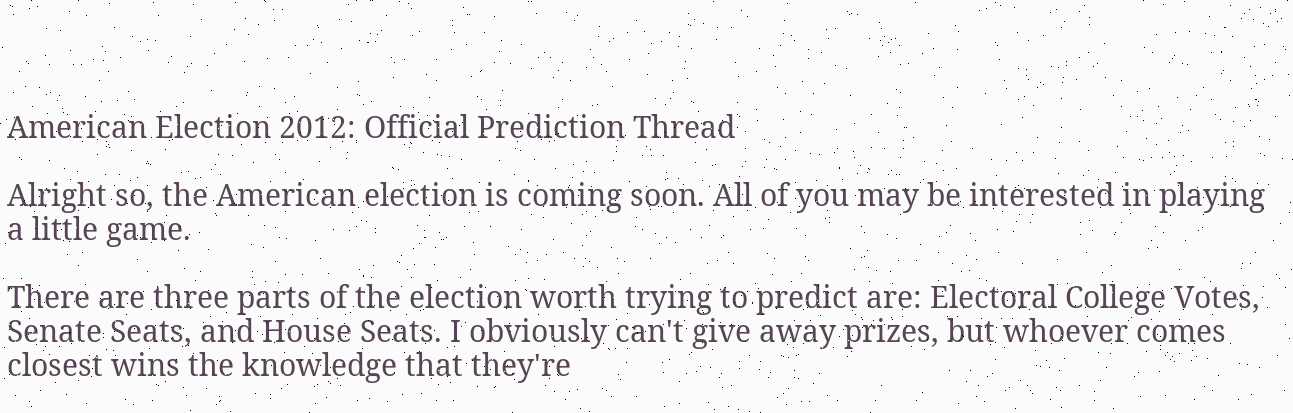American Election 2012: Official Prediction Thread

Alright so, the American election is coming soon. All of you may be interested in playing a little game.

There are three parts of the election worth trying to predict are: Electoral College Votes, Senate Seats, and House Seats. I obviously can't give away prizes, but whoever comes closest wins the knowledge that they're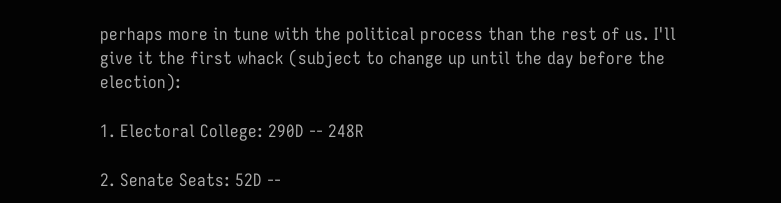perhaps more in tune with the political process than the rest of us. I'll give it the first whack (subject to change up until the day before the election):

1. Electoral College: 290D -- 248R

2. Senate Seats: 52D --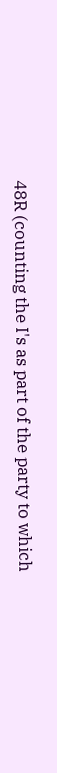48R (counting the I's as part of the party to which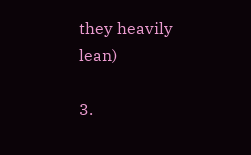they heavily lean)

3.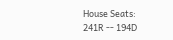House Seats: 241R -- 194D